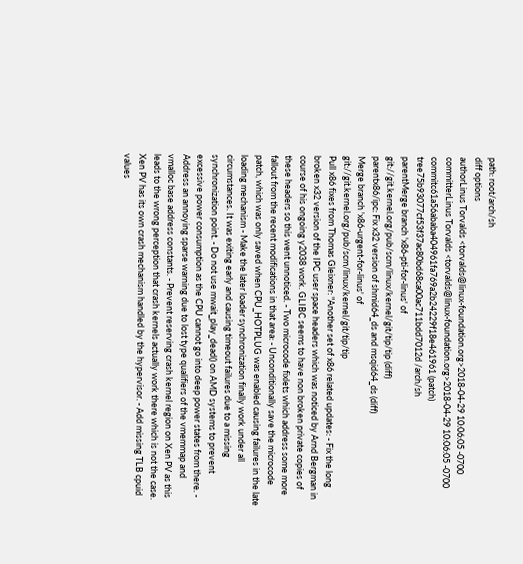path: root/arch/sh
diff options
authorLinus Torvalds <torvalds@linux-foundation.org>2018-04-29 10:06:05 -0700
committerLinus Torvalds <torvalds@linux-foundation.org>2018-04-29 10:06:05 -0700
commitc61a56ababa404961fa769a2b24229f18e461961 (patch)
tree75b93077cf53f37ac80bd68ca00ac711bdd7012d /arch/sh
parentMerge branch 'x86-pti-for-linus' of git://git.kernel.org/pub/scm/linux/kernel/git/tip/tip (diff)
parentx86/ipc: Fix x32 version of shmid64_ds and msqid64_ds (diff)
Merge branch 'x86-urgent-for-linus' of git://git.kernel.org/pub/scm/linux/kernel/git/tip/tip
Pull x86 fixes from Thomas Gleixner: "Another set of x86 related updates: - Fix the long broken x32 version of the IPC user space headers which was noticed by Arnd Bergman in course of his ongoing y2038 work. GLIBC seems to have non broken private copies of these headers so this went unnoticed. - Two microcode fixlets which address some more fallout from the recent modifications in that area: - Unconditionally save the microcode patch, which was only saved when CPU_HOTPLUG was enabled causing failures in the late loading mechanism - Make the later loader synchronization finally work under all circumstances. It was exiting early and causing timeout failures due to a missing synchronization point. - Do not use mwait_play_dead() on AMD systems to prevent excessive power consumption as the CPU cannot go into deep power states from there. - Address an annoying sparse warning due to lost type qualifiers of the vmemmap and vmalloc base address constants. - Prevent reserving crash kernel region on Xen PV as this leads to the wrong perception that crash kernels actually work there which is not the case. Xen PV has its own crash mechanism handled by the hypervisor. - Add missing TLB cpuid values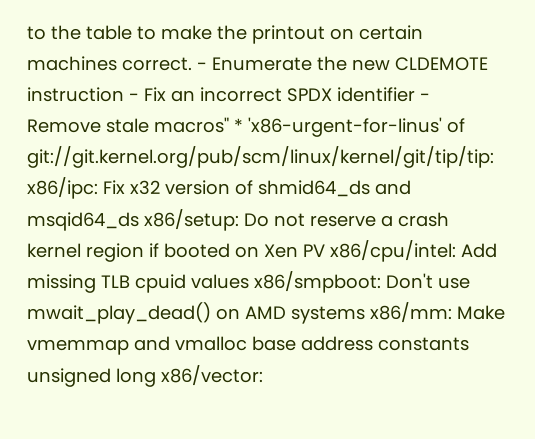to the table to make the printout on certain machines correct. - Enumerate the new CLDEMOTE instruction - Fix an incorrect SPDX identifier - Remove stale macros" * 'x86-urgent-for-linus' of git://git.kernel.org/pub/scm/linux/kernel/git/tip/tip: x86/ipc: Fix x32 version of shmid64_ds and msqid64_ds x86/setup: Do not reserve a crash kernel region if booted on Xen PV x86/cpu/intel: Add missing TLB cpuid values x86/smpboot: Don't use mwait_play_dead() on AMD systems x86/mm: Make vmemmap and vmalloc base address constants unsigned long x86/vector: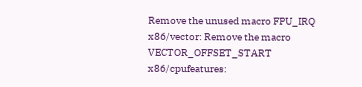Remove the unused macro FPU_IRQ x86/vector: Remove the macro VECTOR_OFFSET_START x86/cpufeatures: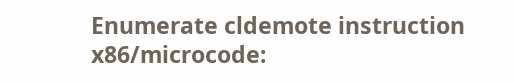Enumerate cldemote instruction x86/microcode: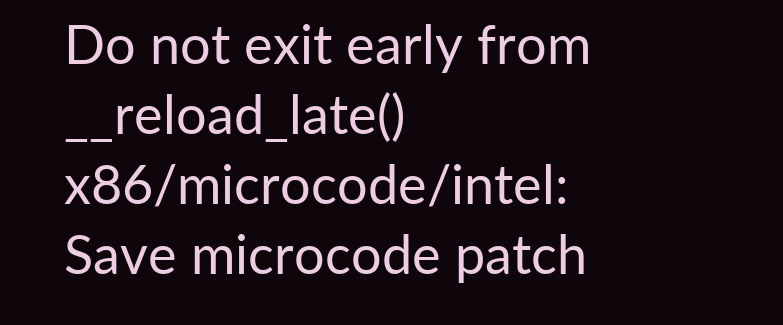Do not exit early from __reload_late() x86/microcode/intel: Save microcode patch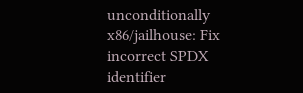unconditionally x86/jailhouse: Fix incorrect SPDX identifier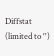Diffstat (limited to '')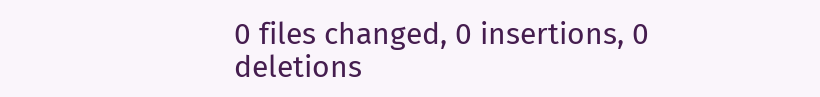0 files changed, 0 insertions, 0 deletions